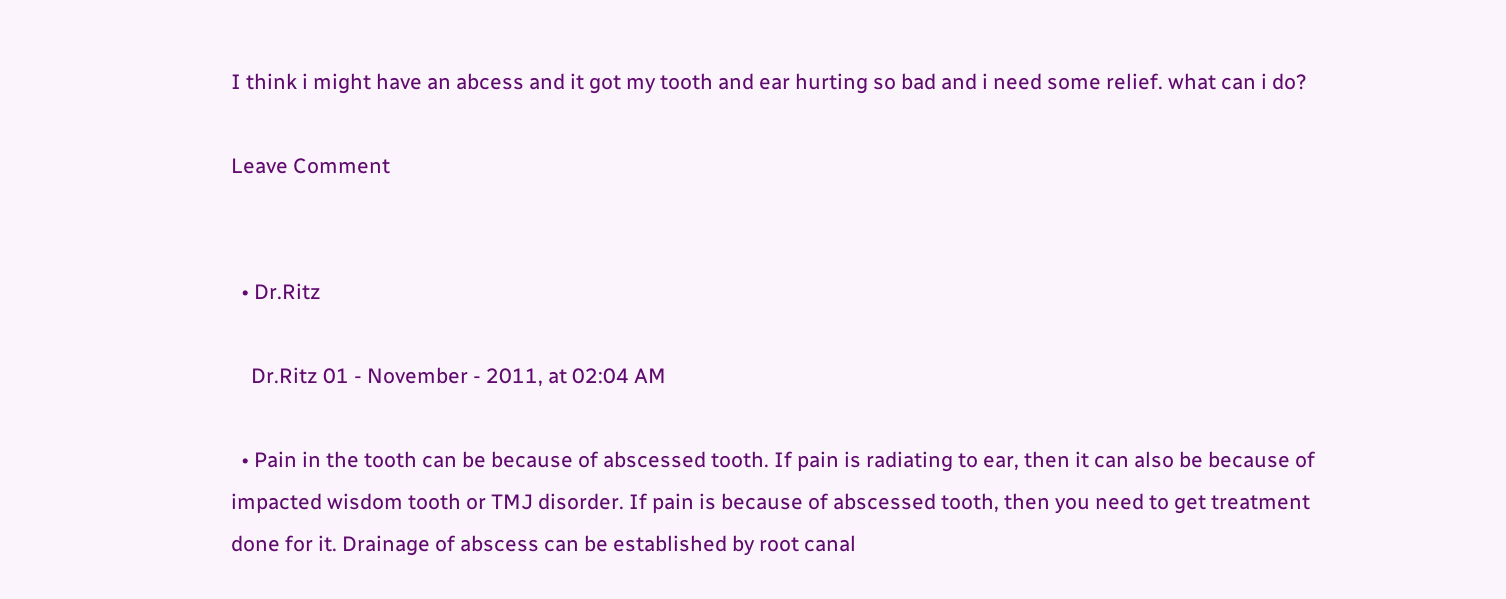I think i might have an abcess and it got my tooth and ear hurting so bad and i need some relief. what can i do?

Leave Comment


  • Dr.Ritz

    Dr.Ritz 01 - November - 2011, at 02:04 AM

  • Pain in the tooth can be because of abscessed tooth. If pain is radiating to ear, then it can also be because of impacted wisdom tooth or TMJ disorder. If pain is because of abscessed tooth, then you need to get treatment done for it. Drainage of abscess can be established by root canal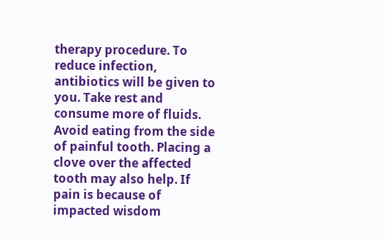therapy procedure. To reduce infection, antibiotics will be given to you. Take rest and consume more of fluids. Avoid eating from the side of painful tooth. Placing a clove over the affected tooth may also help. If pain is because of impacted wisdom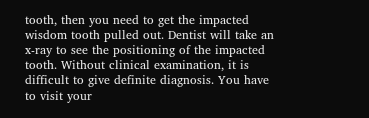tooth, then you need to get the impacted wisdom tooth pulled out. Dentist will take an x-ray to see the positioning of the impacted tooth. Without clinical examination, it is difficult to give definite diagnosis. You have to visit your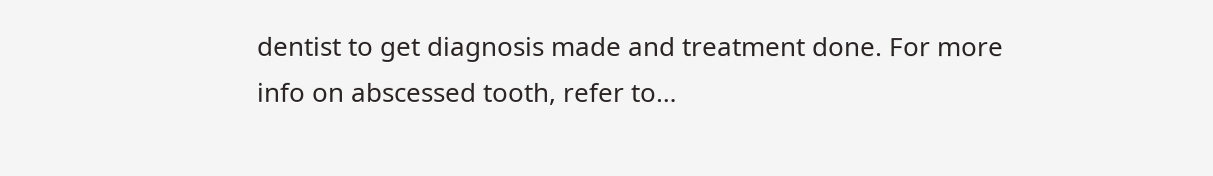dentist to get diagnosis made and treatment done. For more info on abscessed tooth, refer to…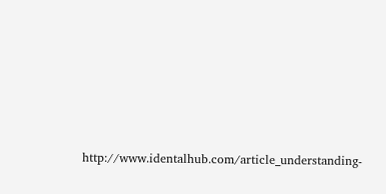http://www.identalhub.com/article_understanding-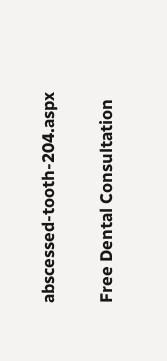abscessed-tooth-204.aspx

Free Dental Consultation